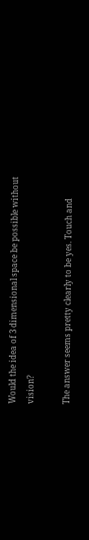Would the idea of 3 dimensional space be possible without vision?

The answer seems pretty clearly to be yes. Touch and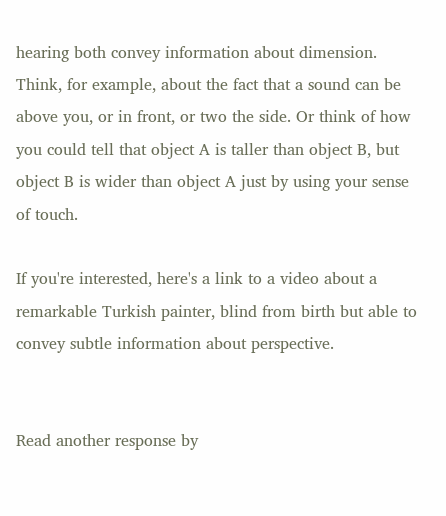hearing both convey information about dimension. Think, for example, about the fact that a sound can be above you, or in front, or two the side. Or think of how you could tell that object A is taller than object B, but object B is wider than object A just by using your sense of touch.

If you're interested, here's a link to a video about a remarkable Turkish painter, blind from birth but able to convey subtle information about perspective.


Read another response by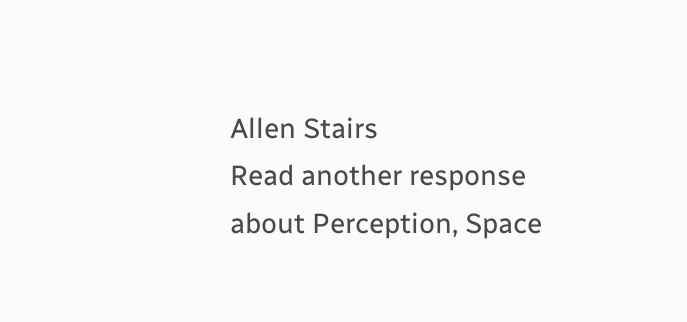Allen Stairs
Read another response about Perception, Space